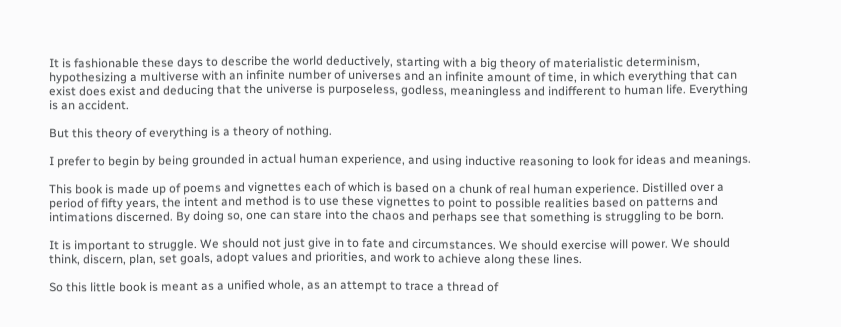It is fashionable these days to describe the world deductively, starting with a big theory of materialistic determinism, hypothesizing a multiverse with an infinite number of universes and an infinite amount of time, in which everything that can exist does exist and deducing that the universe is purposeless, godless, meaningless and indifferent to human life. Everything is an accident.

But this theory of everything is a theory of nothing.

I prefer to begin by being grounded in actual human experience, and using inductive reasoning to look for ideas and meanings.

This book is made up of poems and vignettes each of which is based on a chunk of real human experience. Distilled over a period of fifty years, the intent and method is to use these vignettes to point to possible realities based on patterns and intimations discerned. By doing so, one can stare into the chaos and perhaps see that something is struggling to be born.

It is important to struggle. We should not just give in to fate and circumstances. We should exercise will power. We should think, discern, plan, set goals, adopt values and priorities, and work to achieve along these lines.

So this little book is meant as a unified whole, as an attempt to trace a thread of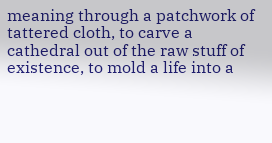meaning through a patchwork of tattered cloth, to carve a cathedral out of the raw stuff of existence, to mold a life into a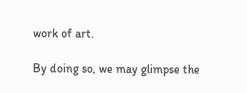work of art.

By doing so, we may glimpse the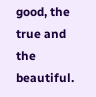good, the true and the beautiful.